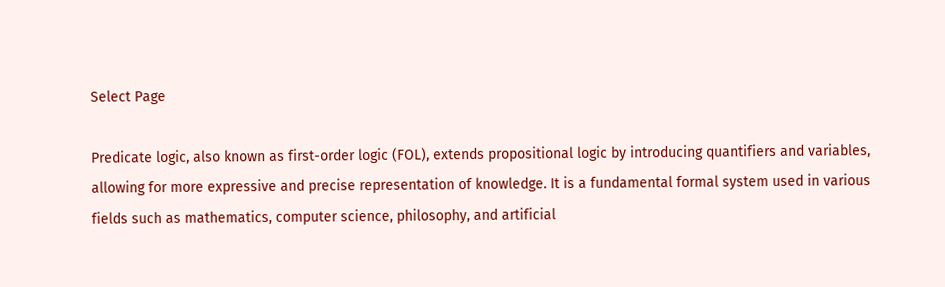Select Page

Predicate logic, also known as first-order logic (FOL), extends propositional logic by introducing quantifiers and variables, allowing for more expressive and precise representation of knowledge. It is a fundamental formal system used in various fields such as mathematics, computer science, philosophy, and artificial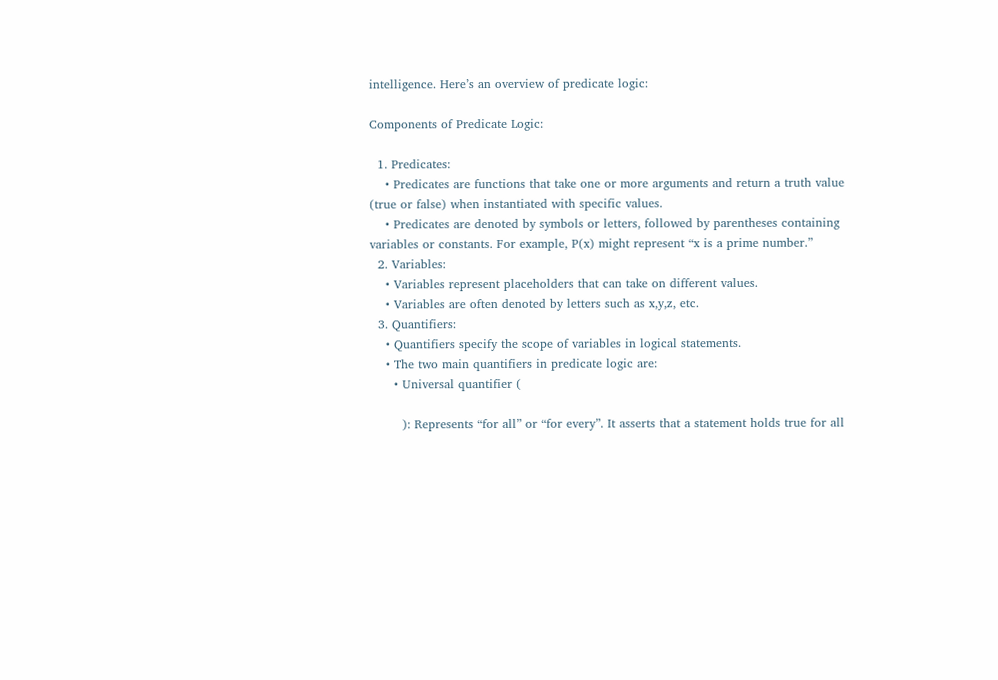intelligence. Here’s an overview of predicate logic:

Components of Predicate Logic:

  1. Predicates:
    • Predicates are functions that take one or more arguments and return a truth value (true or false) when instantiated with specific values.
    • Predicates are denoted by symbols or letters, followed by parentheses containing variables or constants. For example, P(x) might represent “x is a prime number.”
  2. Variables:
    • Variables represent placeholders that can take on different values.
    • Variables are often denoted by letters such as x,y,z, etc.
  3. Quantifiers:
    • Quantifiers specify the scope of variables in logical statements.
    • The two main quantifiers in predicate logic are:
      • Universal quantifier (

        ): Represents “for all” or “for every”. It asserts that a statement holds true for all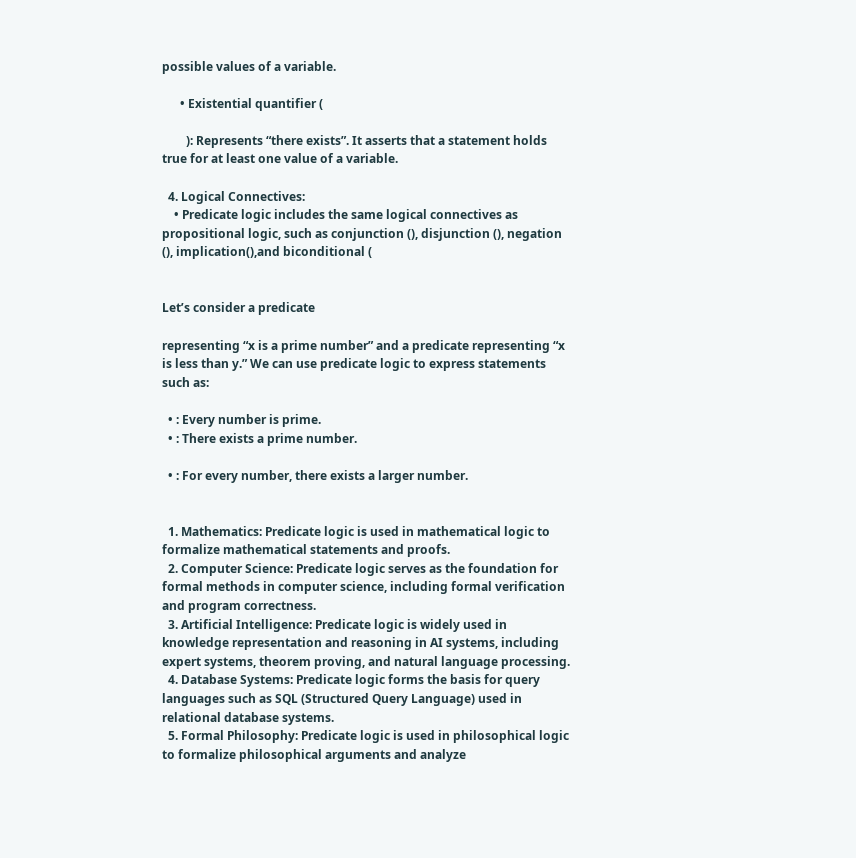possible values of a variable.

      • Existential quantifier (

        ): Represents “there exists”. It asserts that a statement holds true for at least one value of a variable.

  4. Logical Connectives:
    • Predicate logic includes the same logical connectives as propositional logic, such as conjunction (), disjunction (), negation (), implication(),and biconditional (


Let’s consider a predicate

representing “x is a prime number” and a predicate representing “x is less than y.” We can use predicate logic to express statements such as:

  • : Every number is prime.
  • : There exists a prime number.

  • : For every number, there exists a larger number.


  1. Mathematics: Predicate logic is used in mathematical logic to formalize mathematical statements and proofs.
  2. Computer Science: Predicate logic serves as the foundation for formal methods in computer science, including formal verification and program correctness.
  3. Artificial Intelligence: Predicate logic is widely used in knowledge representation and reasoning in AI systems, including expert systems, theorem proving, and natural language processing.
  4. Database Systems: Predicate logic forms the basis for query languages such as SQL (Structured Query Language) used in relational database systems.
  5. Formal Philosophy: Predicate logic is used in philosophical logic to formalize philosophical arguments and analyze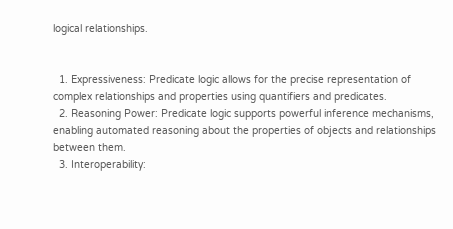logical relationships.


  1. Expressiveness: Predicate logic allows for the precise representation of complex relationships and properties using quantifiers and predicates.
  2. Reasoning Power: Predicate logic supports powerful inference mechanisms, enabling automated reasoning about the properties of objects and relationships between them.
  3. Interoperability: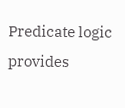Predicate logic provides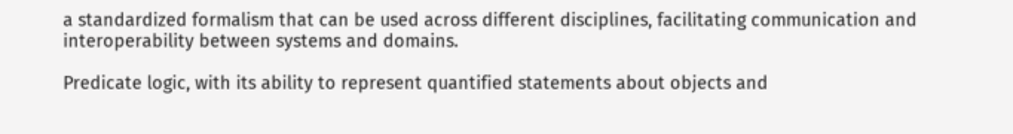a standardized formalism that can be used across different disciplines, facilitating communication and interoperability between systems and domains.

Predicate logic, with its ability to represent quantified statements about objects and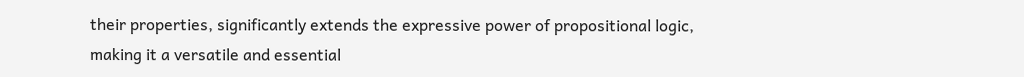their properties, significantly extends the expressive power of propositional logic, making it a versatile and essential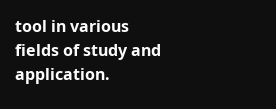tool in various fields of study and application.